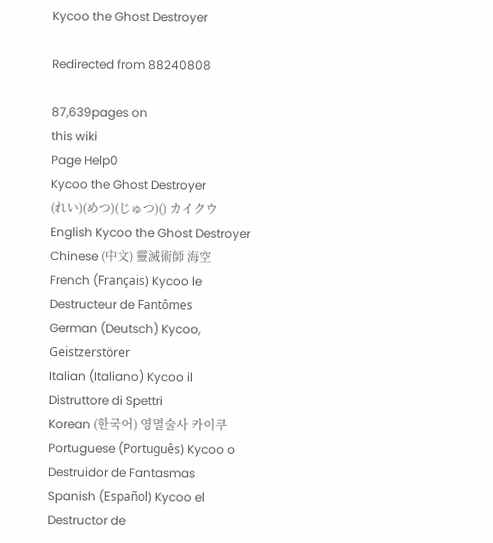Kycoo the Ghost Destroyer

Redirected from 88240808

87,639pages on
this wiki
Page Help0
Kycoo the Ghost Destroyer
(れい)(めつ)(じゅつ)() カイクウ
English Kycoo the Ghost Destroyer
Chinese (中文) 靈滅術師 海空
French (Français) Kycoo le Destructeur de Fantômes
German (Deutsch) Kycoo, Geistzerstörer
Italian (Italiano) Kycoo il Distruttore di Spettri
Korean (한국어) 영멸술사 카이쿠
Portuguese (Português) Kycoo o Destruidor de Fantasmas
Spanish (Español) Kycoo el Destructor de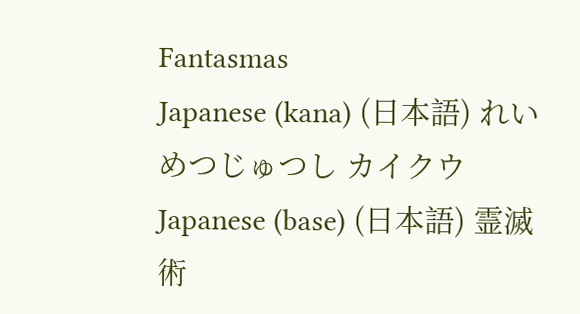Fantasmas
Japanese (kana) (日本語) れいめつじゅつし カイクウ
Japanese (base) (日本語) 霊滅術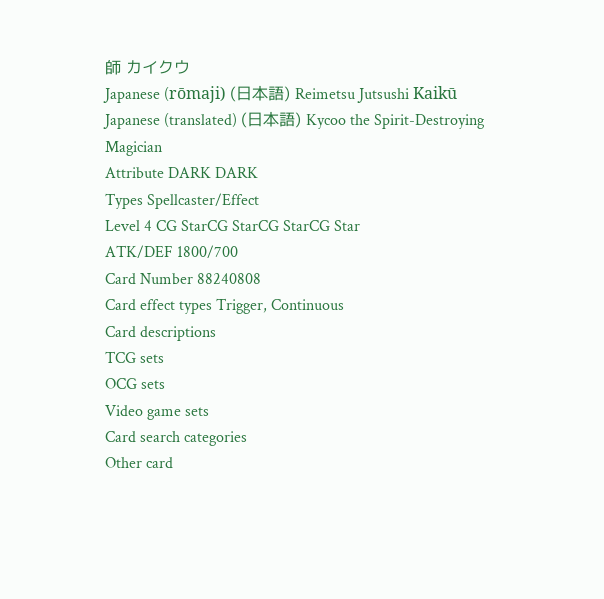師 カイクウ
Japanese (rōmaji) (日本語) Reimetsu Jutsushi Kaikū
Japanese (translated) (日本語) Kycoo the Spirit-Destroying Magician
Attribute DARK DARK
Types Spellcaster/Effect
Level 4 CG StarCG StarCG StarCG Star
ATK/DEF 1800/700
Card Number 88240808
Card effect types Trigger, Continuous
Card descriptions
TCG sets
OCG sets
Video game sets
Card search categories
Other card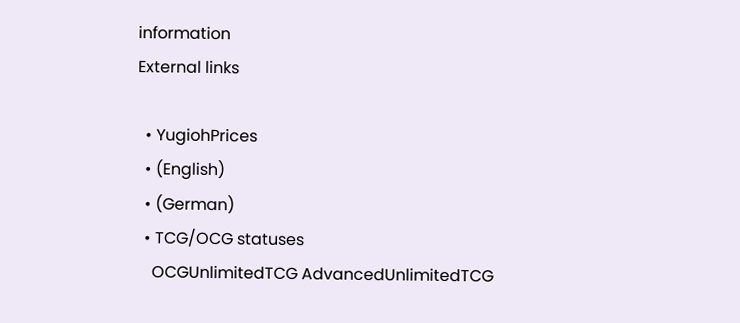information
External links

  • YugiohPrices
  • (English)
  • (German)
  • TCG/OCG statuses
    OCGUnlimitedTCG AdvancedUnlimitedTCG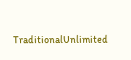TraditionalUnlimited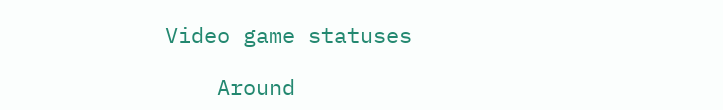Video game statuses

    Around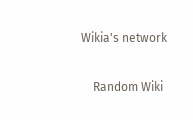Wikia's network

    Random Wiki